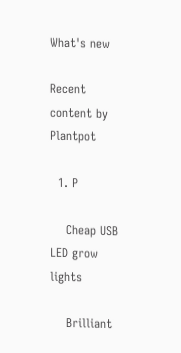What's new

Recent content by Plantpot

  1. P

    Cheap USB LED grow lights

    Brilliant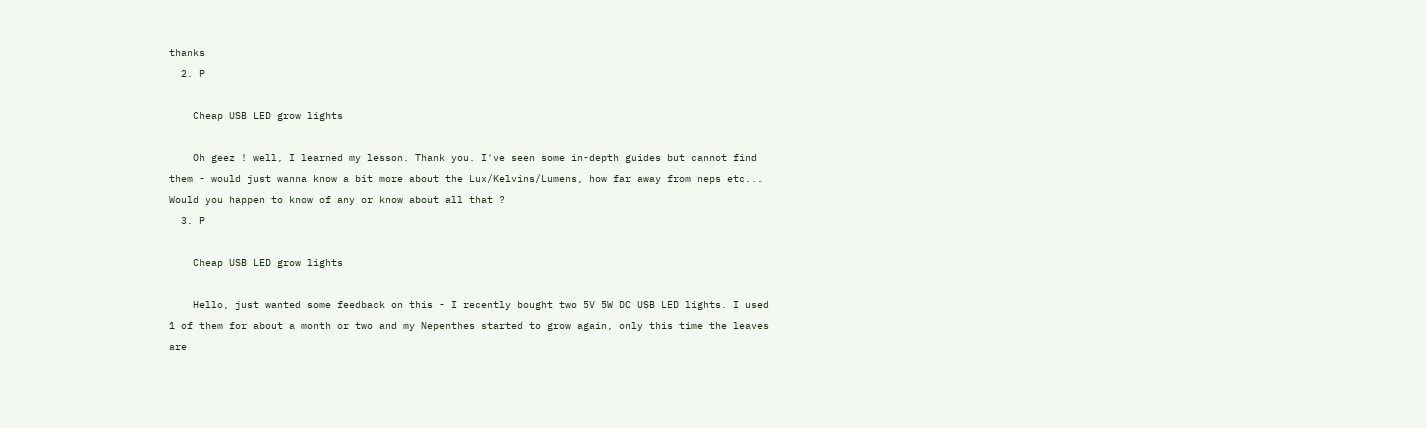thanks
  2. P

    Cheap USB LED grow lights

    Oh geez ! well, I learned my lesson. Thank you. I've seen some in-depth guides but cannot find them - would just wanna know a bit more about the Lux/Kelvins/Lumens, how far away from neps etc... Would you happen to know of any or know about all that ?
  3. P

    Cheap USB LED grow lights

    Hello, just wanted some feedback on this - I recently bought two 5V 5W DC USB LED lights. I used 1 of them for about a month or two and my Nepenthes started to grow again, only this time the leaves are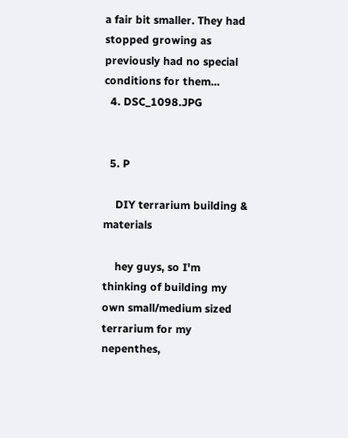a fair bit smaller. They had stopped growing as previously had no special conditions for them...
  4. DSC_1098.JPG


  5. P

    DIY terrarium building & materials

    hey guys, so I'm thinking of building my own small/medium sized terrarium for my nepenthes,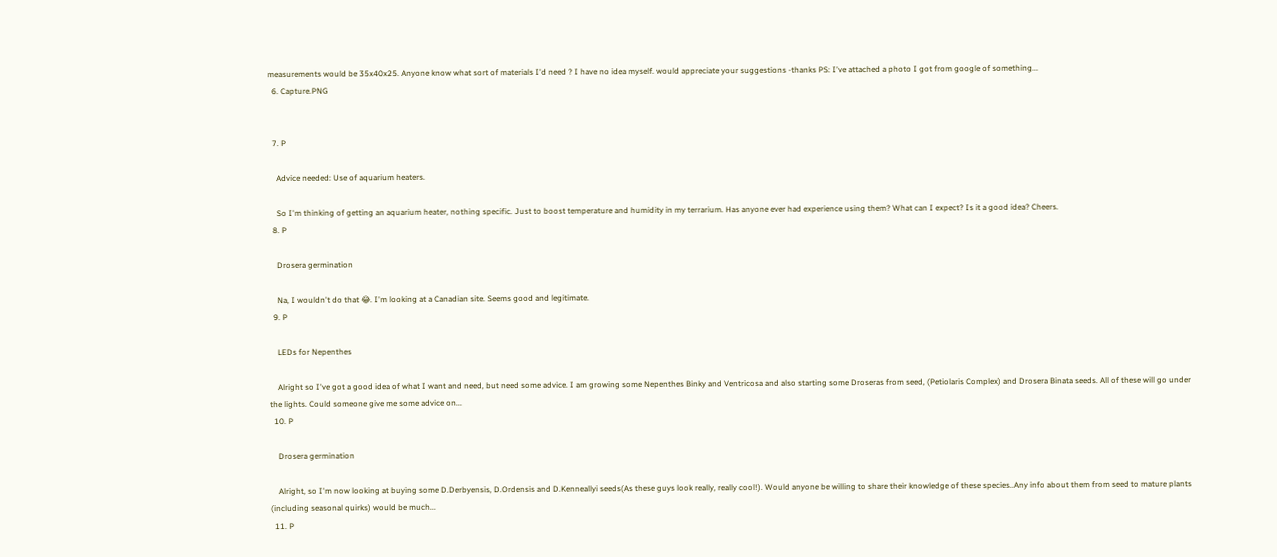measurements would be 35x40x25. Anyone know what sort of materials I'd need ? I have no idea myself. would appreciate your suggestions -thanks PS: I've attached a photo I got from google of something...
  6. Capture.PNG


  7. P

    Advice needed: Use of aquarium heaters.

    So I'm thinking of getting an aquarium heater, nothing specific. Just to boost temperature and humidity in my terrarium. Has anyone ever had experience using them? What can I expect? Is it a good idea? Cheers.
  8. P

    Drosera germination

    Na, I wouldn't do that 😂. I'm looking at a Canadian site. Seems good and legitimate.
  9. P

    LEDs for Nepenthes

    Alright so I've got a good idea of what I want and need, but need some advice. I am growing some Nepenthes Binky and Ventricosa and also starting some Droseras from seed, (Petiolaris Complex) and Drosera Binata seeds. All of these will go under the lights. Could someone give me some advice on...
  10. P

    Drosera germination

    Alright, so I'm now looking at buying some D.Derbyensis, D.Ordensis and D.Kenneallyi seeds(As these guys look really, really cool!). Would anyone be willing to share their knowledge of these species..Any info about them from seed to mature plants (including seasonal quirks) would be much...
  11. P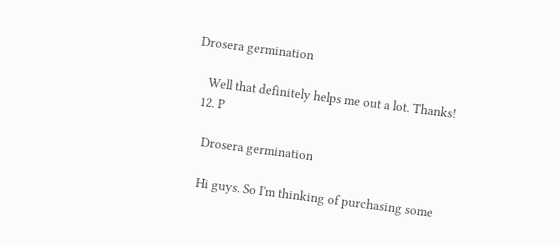Drosera germination

    Well that definitely helps me out a lot. Thanks!
  12. P

    Drosera germination

    Hi guys. So I'm thinking of purchasing some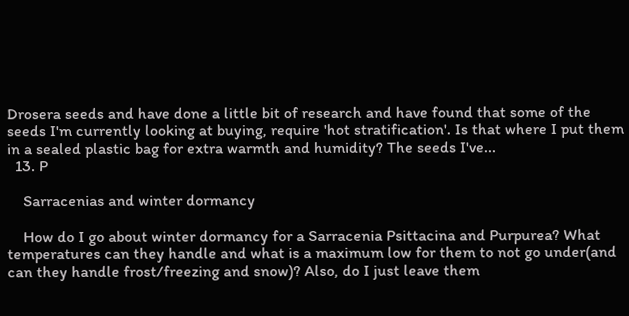Drosera seeds and have done a little bit of research and have found that some of the seeds I'm currently looking at buying, require 'hot stratification'. Is that where I put them in a sealed plastic bag for extra warmth and humidity? The seeds I've...
  13. P

    Sarracenias and winter dormancy

    How do I go about winter dormancy for a Sarracenia Psittacina and Purpurea? What temperatures can they handle and what is a maximum low for them to not go under(and can they handle frost/freezing and snow)? Also, do I just leave them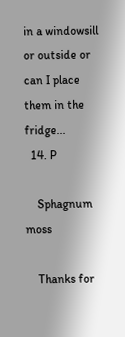in a windowsill or outside or can I place them in the fridge...
  14. P

    Sphagnum moss

    Thanks for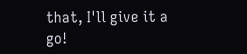that, I'll give it a go!